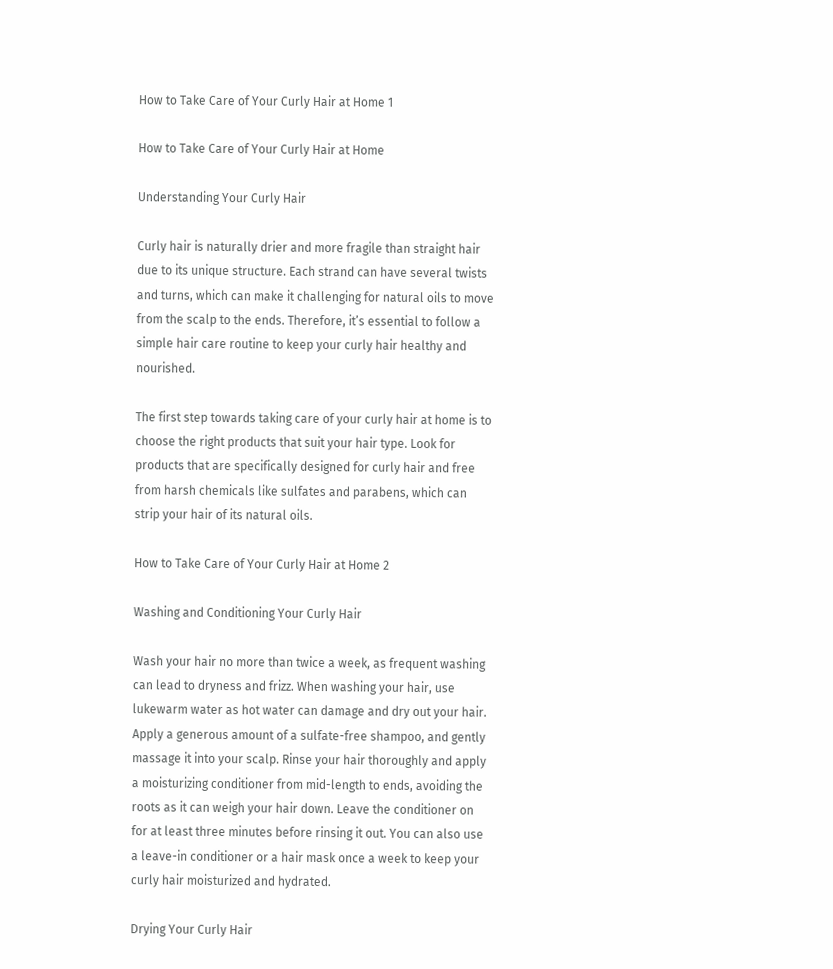How to Take Care of Your Curly Hair at Home 1

How to Take Care of Your Curly Hair at Home

Understanding Your Curly Hair

Curly hair is naturally drier and more fragile than straight hair due to its unique structure. Each strand can have several twists and turns, which can make it challenging for natural oils to move from the scalp to the ends. Therefore, it’s essential to follow a simple hair care routine to keep your curly hair healthy and nourished.

The first step towards taking care of your curly hair at home is to choose the right products that suit your hair type. Look for products that are specifically designed for curly hair and free from harsh chemicals like sulfates and parabens, which can strip your hair of its natural oils.

How to Take Care of Your Curly Hair at Home 2

Washing and Conditioning Your Curly Hair

Wash your hair no more than twice a week, as frequent washing can lead to dryness and frizz. When washing your hair, use lukewarm water as hot water can damage and dry out your hair. Apply a generous amount of a sulfate-free shampoo, and gently massage it into your scalp. Rinse your hair thoroughly and apply a moisturizing conditioner from mid-length to ends, avoiding the roots as it can weigh your hair down. Leave the conditioner on for at least three minutes before rinsing it out. You can also use a leave-in conditioner or a hair mask once a week to keep your curly hair moisturized and hydrated.

Drying Your Curly Hair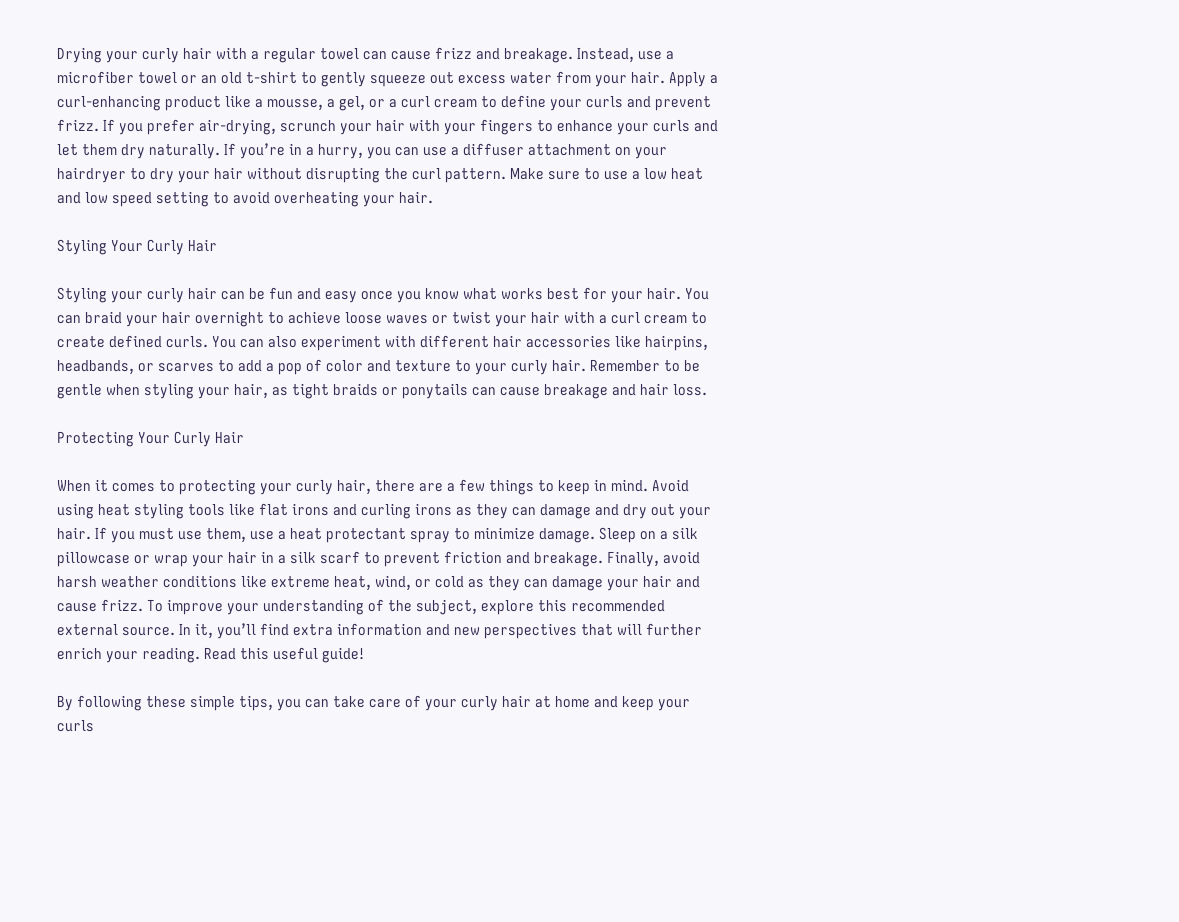Drying your curly hair with a regular towel can cause frizz and breakage. Instead, use a microfiber towel or an old t-shirt to gently squeeze out excess water from your hair. Apply a curl-enhancing product like a mousse, a gel, or a curl cream to define your curls and prevent frizz. If you prefer air-drying, scrunch your hair with your fingers to enhance your curls and let them dry naturally. If you’re in a hurry, you can use a diffuser attachment on your hairdryer to dry your hair without disrupting the curl pattern. Make sure to use a low heat and low speed setting to avoid overheating your hair.

Styling Your Curly Hair

Styling your curly hair can be fun and easy once you know what works best for your hair. You can braid your hair overnight to achieve loose waves or twist your hair with a curl cream to create defined curls. You can also experiment with different hair accessories like hairpins, headbands, or scarves to add a pop of color and texture to your curly hair. Remember to be gentle when styling your hair, as tight braids or ponytails can cause breakage and hair loss.

Protecting Your Curly Hair

When it comes to protecting your curly hair, there are a few things to keep in mind. Avoid using heat styling tools like flat irons and curling irons as they can damage and dry out your hair. If you must use them, use a heat protectant spray to minimize damage. Sleep on a silk pillowcase or wrap your hair in a silk scarf to prevent friction and breakage. Finally, avoid harsh weather conditions like extreme heat, wind, or cold as they can damage your hair and cause frizz. To improve your understanding of the subject, explore this recommended external source. In it, you’ll find extra information and new perspectives that will further enrich your reading. Read this useful guide!

By following these simple tips, you can take care of your curly hair at home and keep your curls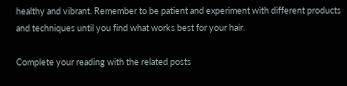healthy and vibrant. Remember to be patient and experiment with different products and techniques until you find what works best for your hair.

Complete your reading with the related posts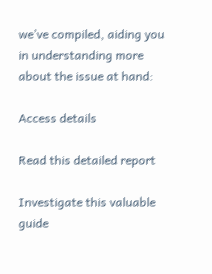we’ve compiled, aiding you in understanding more about the issue at hand:

Access details

Read this detailed report

Investigate this valuable guide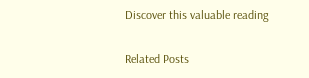Discover this valuable reading

Related Posts